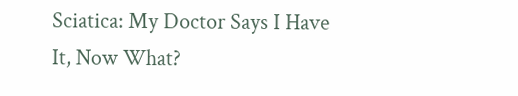Sciatica: My Doctor Says I Have It, Now What?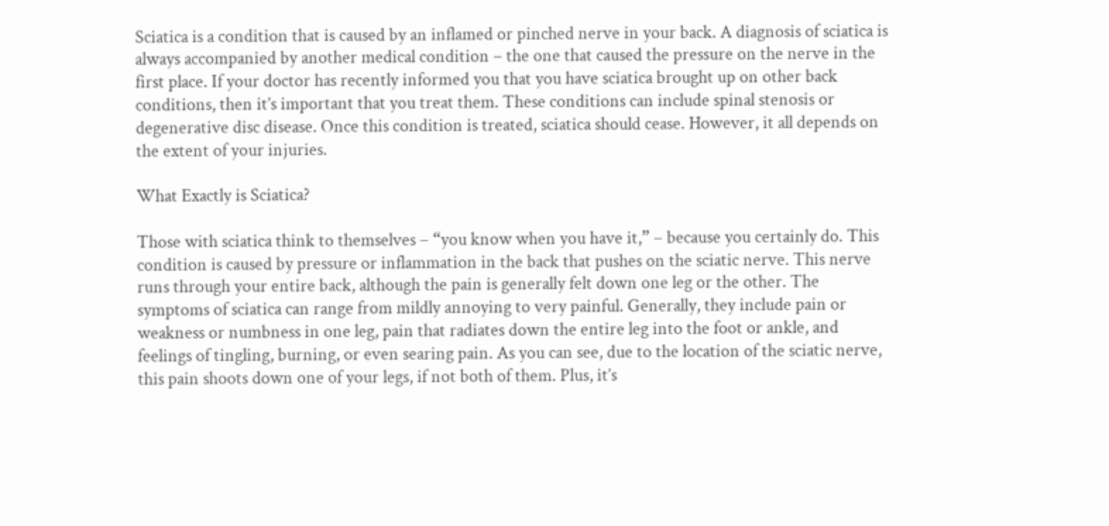Sciatica is a condition that is caused by an inflamed or pinched nerve in your back. A diagnosis of sciatica is always accompanied by another medical condition – the one that caused the pressure on the nerve in the first place. If your doctor has recently informed you that you have sciatica brought up on other back conditions, then it’s important that you treat them. These conditions can include spinal stenosis or degenerative disc disease. Once this condition is treated, sciatica should cease. However, it all depends on the extent of your injuries.

What Exactly is Sciatica?

Those with sciatica think to themselves – “you know when you have it,” – because you certainly do. This condition is caused by pressure or inflammation in the back that pushes on the sciatic nerve. This nerve runs through your entire back, although the pain is generally felt down one leg or the other. The symptoms of sciatica can range from mildly annoying to very painful. Generally, they include pain or weakness or numbness in one leg, pain that radiates down the entire leg into the foot or ankle, and feelings of tingling, burning, or even searing pain. As you can see, due to the location of the sciatic nerve, this pain shoots down one of your legs, if not both of them. Plus, it’s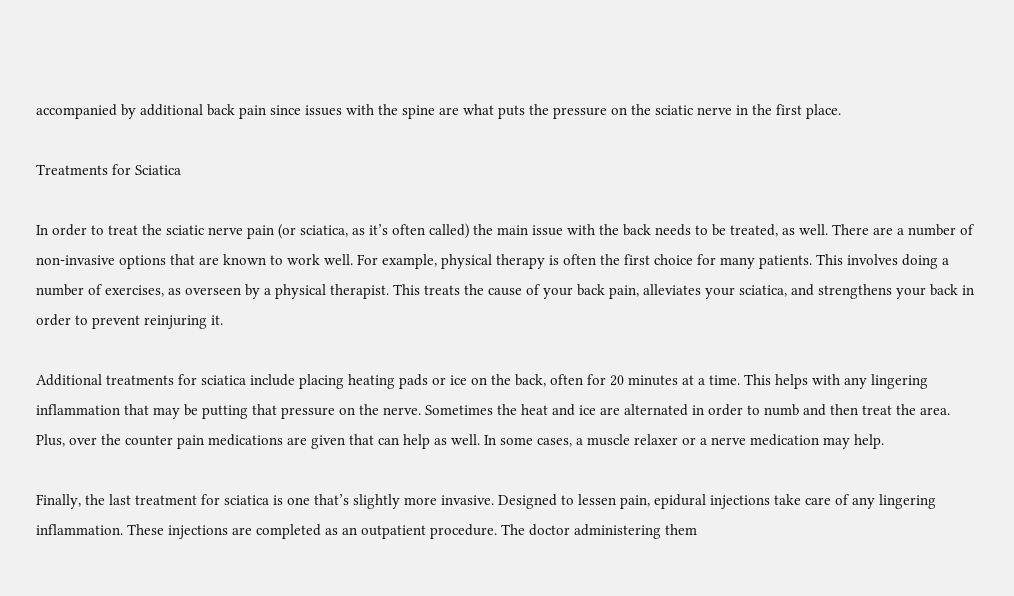accompanied by additional back pain since issues with the spine are what puts the pressure on the sciatic nerve in the first place.

Treatments for Sciatica

In order to treat the sciatic nerve pain (or sciatica, as it’s often called) the main issue with the back needs to be treated, as well. There are a number of non-invasive options that are known to work well. For example, physical therapy is often the first choice for many patients. This involves doing a number of exercises, as overseen by a physical therapist. This treats the cause of your back pain, alleviates your sciatica, and strengthens your back in order to prevent reinjuring it.

Additional treatments for sciatica include placing heating pads or ice on the back, often for 20 minutes at a time. This helps with any lingering inflammation that may be putting that pressure on the nerve. Sometimes the heat and ice are alternated in order to numb and then treat the area. Plus, over the counter pain medications are given that can help as well. In some cases, a muscle relaxer or a nerve medication may help.

Finally, the last treatment for sciatica is one that’s slightly more invasive. Designed to lessen pain, epidural injections take care of any lingering inflammation. These injections are completed as an outpatient procedure. The doctor administering them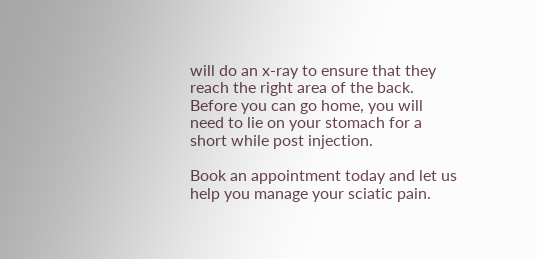will do an x-ray to ensure that they reach the right area of the back. Before you can go home, you will need to lie on your stomach for a short while post injection.

Book an appointment today and let us help you manage your sciatic pain.